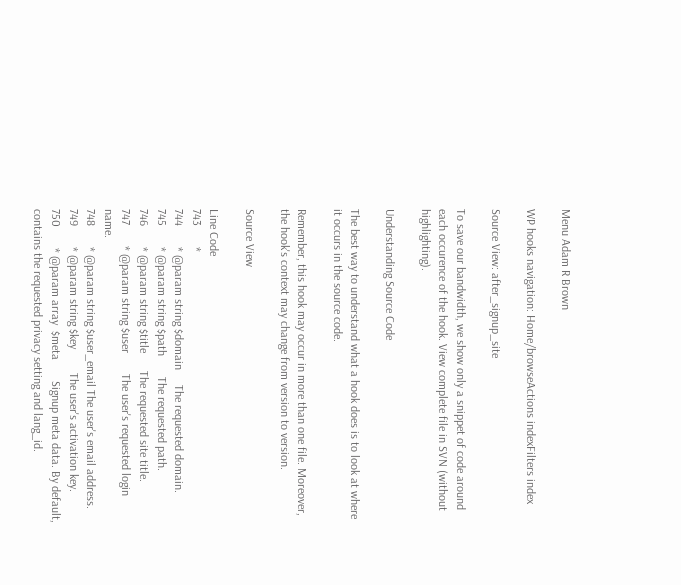Menu Adam R Brown

WP hooks navigation: Home/browseActions indexFilters index

Source View: after_signup_site

To save our bandwidth, we show only a snippet of code around each occurence of the hook. View complete file in SVN (without highlighting).

Understanding Source Code

The best way to understand what a hook does is to look at where it occurs in the source code.

Remember, this hook may occur in more than one file. Moreover, the hook's context may change from version to version.

Source View

Line Code
743       *
744       * @param string $domain     The requested domain.
745       * @param string $path       The requested path.
746       * @param string $title      The requested site title.
747       * @param string $user       The user's requested login name.
748       * @param string $user_email The user's email address.
749       * @param string $key        The user's activation key.
750       * @param array  $meta       Signup meta data. By default, contains the requested privacy setting and lang_id.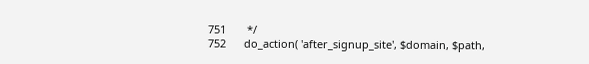751       */
752      do_action( 'after_signup_site', $domain, $path,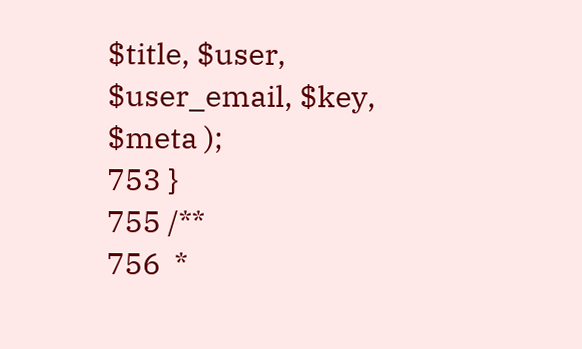$title, $user, $user_email, $key, $meta );
753 }
755 /**
756  *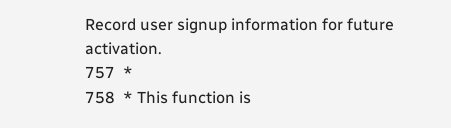Record user signup information for future activation.
757  *
758  * This function is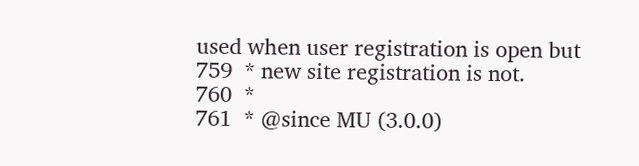used when user registration is open but
759  * new site registration is not.
760  *
761  * @since MU (3.0.0)